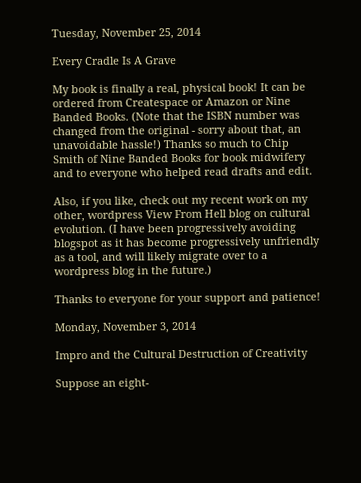Tuesday, November 25, 2014

Every Cradle Is A Grave

My book is finally a real, physical book! It can be ordered from Createspace or Amazon or Nine Banded Books. (Note that the ISBN number was changed from the original - sorry about that, an unavoidable hassle!) Thanks so much to Chip Smith of Nine Banded Books for book midwifery and to everyone who helped read drafts and edit.

Also, if you like, check out my recent work on my other, wordpress View From Hell blog on cultural evolution. (I have been progressively avoiding blogspot as it has become progressively unfriendly as a tool, and will likely migrate over to a wordpress blog in the future.)

Thanks to everyone for your support and patience!

Monday, November 3, 2014

Impro and the Cultural Destruction of Creativity

Suppose an eight-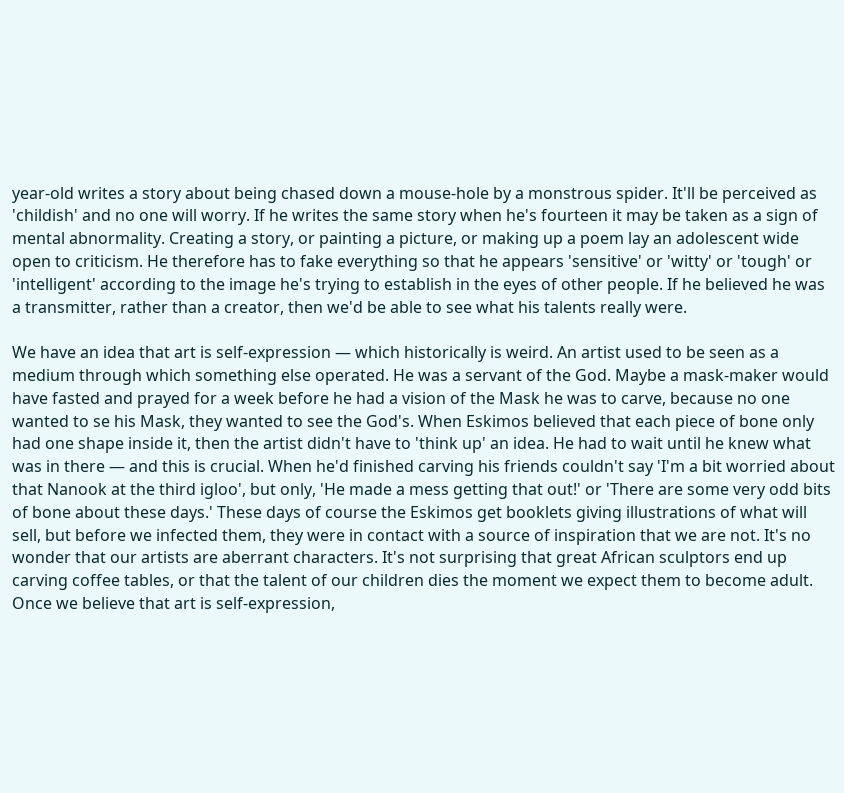year-old writes a story about being chased down a mouse-hole by a monstrous spider. It'll be perceived as 'childish' and no one will worry. If he writes the same story when he's fourteen it may be taken as a sign of mental abnormality. Creating a story, or painting a picture, or making up a poem lay an adolescent wide open to criticism. He therefore has to fake everything so that he appears 'sensitive' or 'witty' or 'tough' or 'intelligent' according to the image he's trying to establish in the eyes of other people. If he believed he was a transmitter, rather than a creator, then we'd be able to see what his talents really were.

We have an idea that art is self-expression — which historically is weird. An artist used to be seen as a medium through which something else operated. He was a servant of the God. Maybe a mask-maker would have fasted and prayed for a week before he had a vision of the Mask he was to carve, because no one wanted to se his Mask, they wanted to see the God's. When Eskimos believed that each piece of bone only had one shape inside it, then the artist didn't have to 'think up' an idea. He had to wait until he knew what was in there — and this is crucial. When he'd finished carving his friends couldn't say 'I'm a bit worried about that Nanook at the third igloo', but only, 'He made a mess getting that out!' or 'There are some very odd bits of bone about these days.' These days of course the Eskimos get booklets giving illustrations of what will sell, but before we infected them, they were in contact with a source of inspiration that we are not. It's no wonder that our artists are aberrant characters. It's not surprising that great African sculptors end up carving coffee tables, or that the talent of our children dies the moment we expect them to become adult. Once we believe that art is self-expression,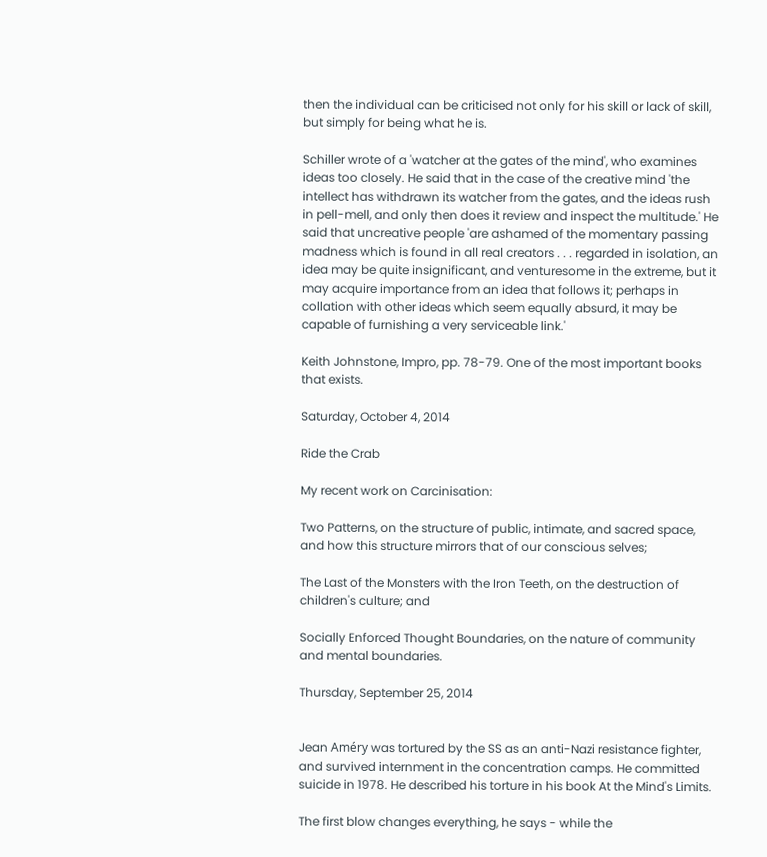then the individual can be criticised not only for his skill or lack of skill, but simply for being what he is.

Schiller wrote of a 'watcher at the gates of the mind', who examines ideas too closely. He said that in the case of the creative mind 'the intellect has withdrawn its watcher from the gates, and the ideas rush in pell-mell, and only then does it review and inspect the multitude.' He said that uncreative people 'are ashamed of the momentary passing madness which is found in all real creators . . . regarded in isolation, an idea may be quite insignificant, and venturesome in the extreme, but it may acquire importance from an idea that follows it; perhaps in collation with other ideas which seem equally absurd, it may be capable of furnishing a very serviceable link.'

Keith Johnstone, Impro, pp. 78-79. One of the most important books that exists.

Saturday, October 4, 2014

Ride the Crab

My recent work on Carcinisation:

Two Patterns, on the structure of public, intimate, and sacred space, and how this structure mirrors that of our conscious selves;

The Last of the Monsters with the Iron Teeth, on the destruction of children's culture; and

Socially Enforced Thought Boundaries, on the nature of community and mental boundaries.

Thursday, September 25, 2014


Jean Améry was tortured by the SS as an anti-Nazi resistance fighter, and survived internment in the concentration camps. He committed suicide in 1978. He described his torture in his book At the Mind's Limits.

The first blow changes everything, he says - while the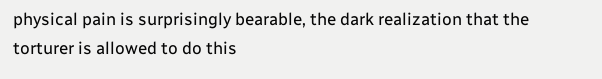physical pain is surprisingly bearable, the dark realization that the torturer is allowed to do this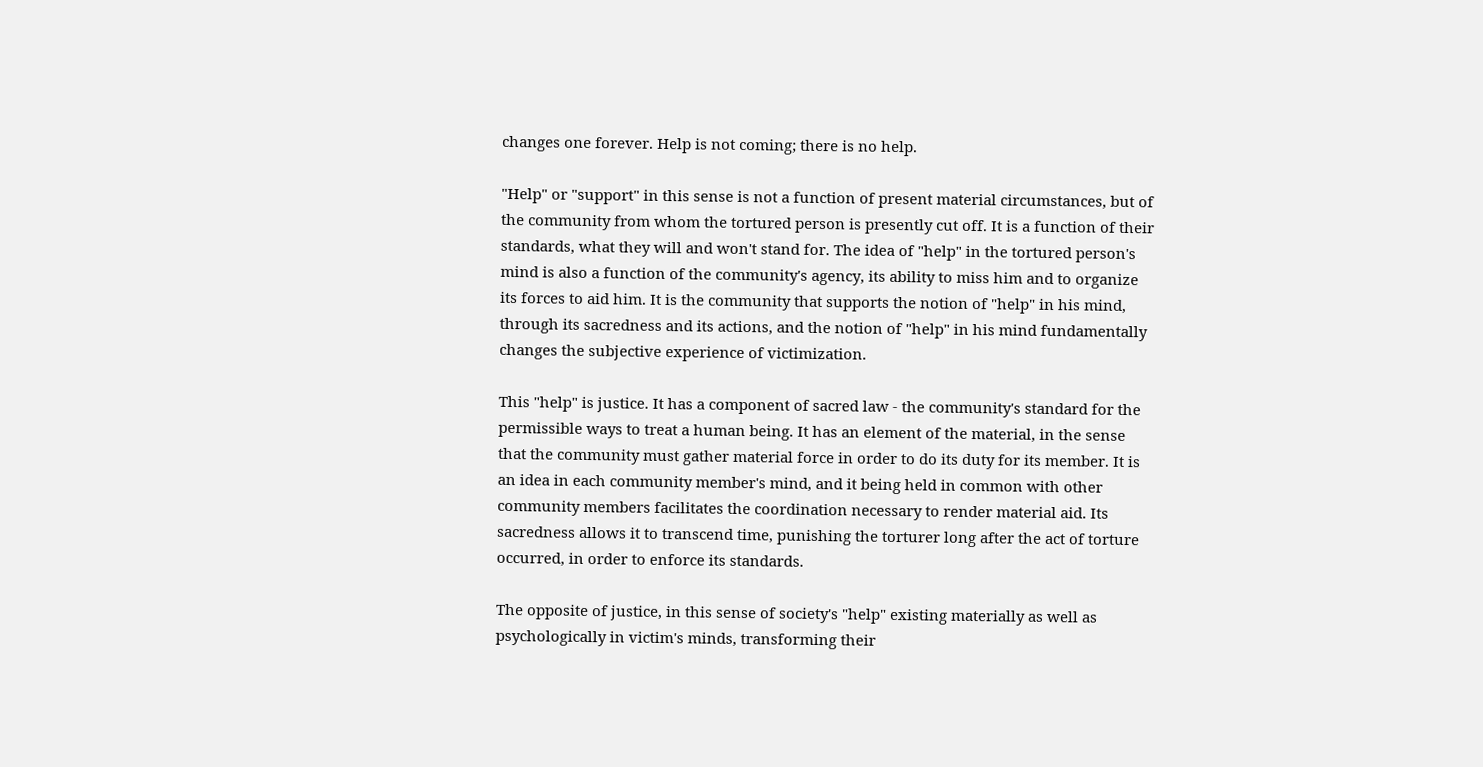changes one forever. Help is not coming; there is no help.

"Help" or "support" in this sense is not a function of present material circumstances, but of the community from whom the tortured person is presently cut off. It is a function of their standards, what they will and won't stand for. The idea of "help" in the tortured person's mind is also a function of the community's agency, its ability to miss him and to organize its forces to aid him. It is the community that supports the notion of "help" in his mind, through its sacredness and its actions, and the notion of "help" in his mind fundamentally changes the subjective experience of victimization.

This "help" is justice. It has a component of sacred law - the community's standard for the permissible ways to treat a human being. It has an element of the material, in the sense that the community must gather material force in order to do its duty for its member. It is an idea in each community member's mind, and it being held in common with other community members facilitates the coordination necessary to render material aid. Its sacredness allows it to transcend time, punishing the torturer long after the act of torture occurred, in order to enforce its standards.

The opposite of justice, in this sense of society's "help" existing materially as well as psychologically in victim's minds, transforming their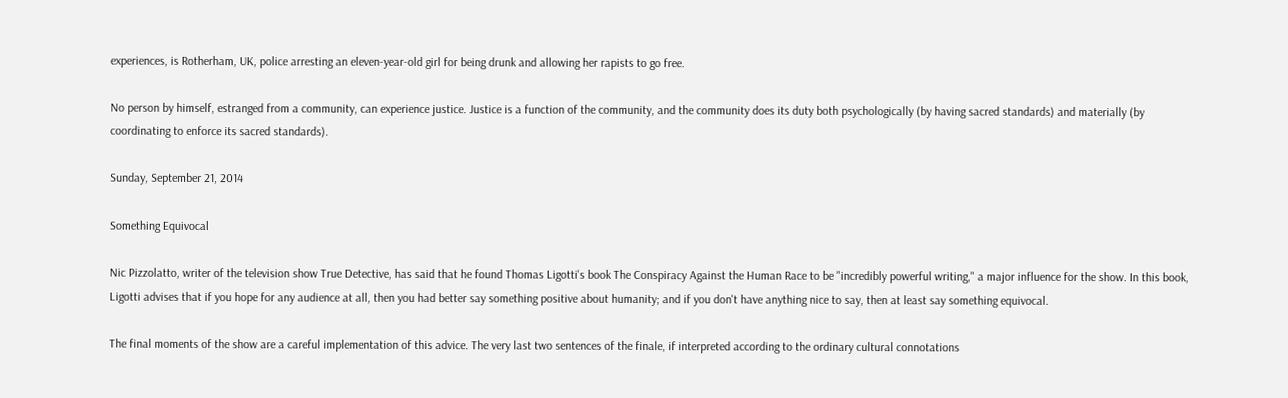experiences, is Rotherham, UK, police arresting an eleven-year-old girl for being drunk and allowing her rapists to go free.

No person by himself, estranged from a community, can experience justice. Justice is a function of the community, and the community does its duty both psychologically (by having sacred standards) and materially (by coordinating to enforce its sacred standards).

Sunday, September 21, 2014

Something Equivocal

Nic Pizzolatto, writer of the television show True Detective, has said that he found Thomas Ligotti's book The Conspiracy Against the Human Race to be "incredibly powerful writing," a major influence for the show. In this book, Ligotti advises that if you hope for any audience at all, then you had better say something positive about humanity; and if you don't have anything nice to say, then at least say something equivocal.

The final moments of the show are a careful implementation of this advice. The very last two sentences of the finale, if interpreted according to the ordinary cultural connotations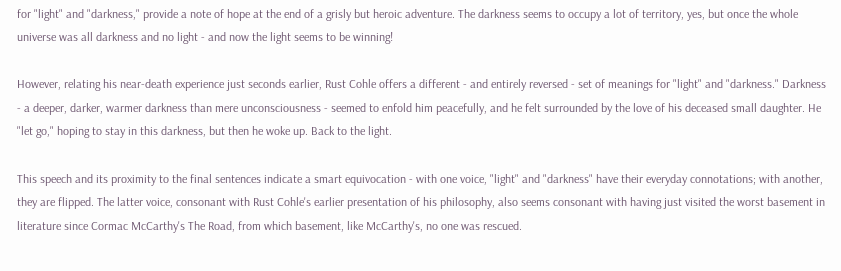for "light" and "darkness," provide a note of hope at the end of a grisly but heroic adventure. The darkness seems to occupy a lot of territory, yes, but once the whole universe was all darkness and no light - and now the light seems to be winning!

However, relating his near-death experience just seconds earlier, Rust Cohle offers a different - and entirely reversed - set of meanings for "light" and "darkness." Darkness - a deeper, darker, warmer darkness than mere unconsciousness - seemed to enfold him peacefully, and he felt surrounded by the love of his deceased small daughter. He "let go," hoping to stay in this darkness, but then he woke up. Back to the light.

This speech and its proximity to the final sentences indicate a smart equivocation - with one voice, "light" and "darkness" have their everyday connotations; with another, they are flipped. The latter voice, consonant with Rust Cohle's earlier presentation of his philosophy, also seems consonant with having just visited the worst basement in literature since Cormac McCarthy's The Road, from which basement, like McCarthy's, no one was rescued.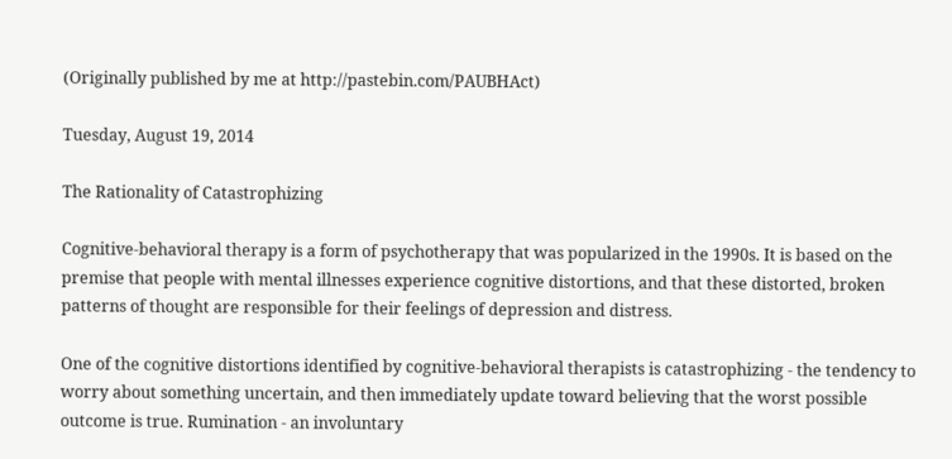(Originally published by me at http://pastebin.com/PAUBHAct)

Tuesday, August 19, 2014

The Rationality of Catastrophizing

Cognitive-behavioral therapy is a form of psychotherapy that was popularized in the 1990s. It is based on the premise that people with mental illnesses experience cognitive distortions, and that these distorted, broken patterns of thought are responsible for their feelings of depression and distress.

One of the cognitive distortions identified by cognitive-behavioral therapists is catastrophizing - the tendency to worry about something uncertain, and then immediately update toward believing that the worst possible outcome is true. Rumination - an involuntary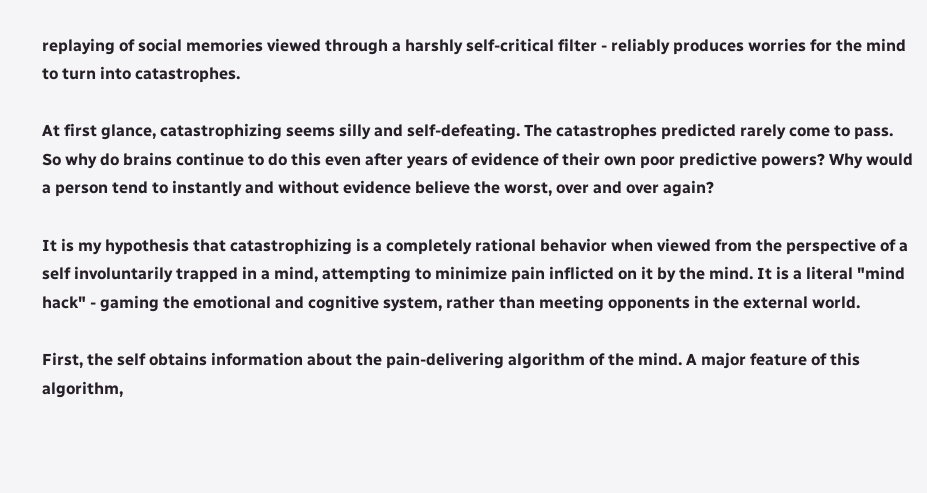replaying of social memories viewed through a harshly self-critical filter - reliably produces worries for the mind to turn into catastrophes.

At first glance, catastrophizing seems silly and self-defeating. The catastrophes predicted rarely come to pass. So why do brains continue to do this even after years of evidence of their own poor predictive powers? Why would a person tend to instantly and without evidence believe the worst, over and over again?

It is my hypothesis that catastrophizing is a completely rational behavior when viewed from the perspective of a self involuntarily trapped in a mind, attempting to minimize pain inflicted on it by the mind. It is a literal "mind hack" - gaming the emotional and cognitive system, rather than meeting opponents in the external world.

First, the self obtains information about the pain-delivering algorithm of the mind. A major feature of this algorithm,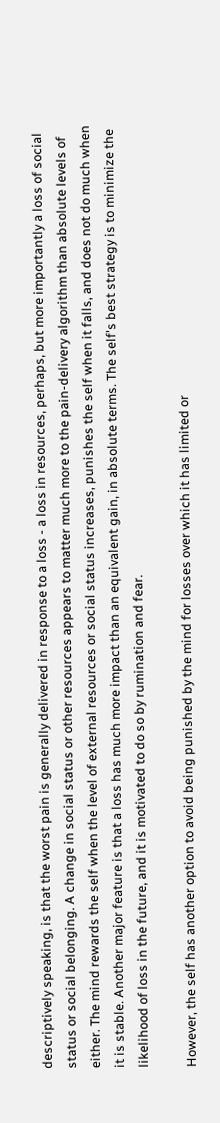descriptively speaking, is that the worst pain is generally delivered in response to a loss - a loss in resources, perhaps, but more importantly a loss of social status or social belonging. A change in social status or other resources appears to matter much more to the pain-delivery algorithm than absolute levels of either. The mind rewards the self when the level of external resources or social status increases, punishes the self when it falls, and does not do much when it is stable. Another major feature is that a loss has much more impact than an equivalent gain, in absolute terms. The self's best strategy is to minimize the likelihood of loss in the future, and it is motivated to do so by rumination and fear.

However, the self has another option to avoid being punished by the mind for losses over which it has limited or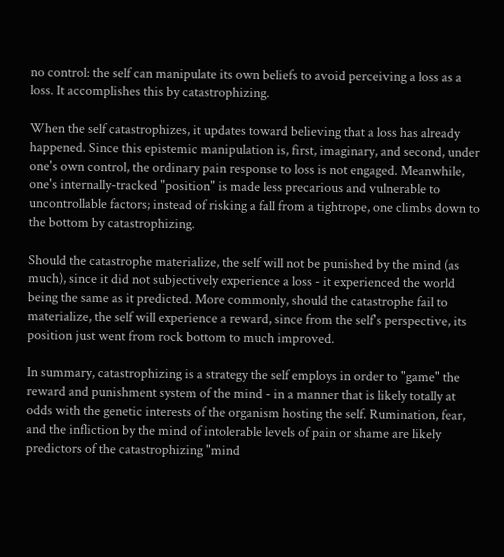no control: the self can manipulate its own beliefs to avoid perceiving a loss as a loss. It accomplishes this by catastrophizing.

When the self catastrophizes, it updates toward believing that a loss has already happened. Since this epistemic manipulation is, first, imaginary, and second, under one's own control, the ordinary pain response to loss is not engaged. Meanwhile, one's internally-tracked "position" is made less precarious and vulnerable to uncontrollable factors; instead of risking a fall from a tightrope, one climbs down to the bottom by catastrophizing.

Should the catastrophe materialize, the self will not be punished by the mind (as much), since it did not subjectively experience a loss - it experienced the world being the same as it predicted. More commonly, should the catastrophe fail to materialize, the self will experience a reward, since from the self's perspective, its position just went from rock bottom to much improved.

In summary, catastrophizing is a strategy the self employs in order to "game" the reward and punishment system of the mind - in a manner that is likely totally at odds with the genetic interests of the organism hosting the self. Rumination, fear, and the infliction by the mind of intolerable levels of pain or shame are likely predictors of the catastrophizing "mind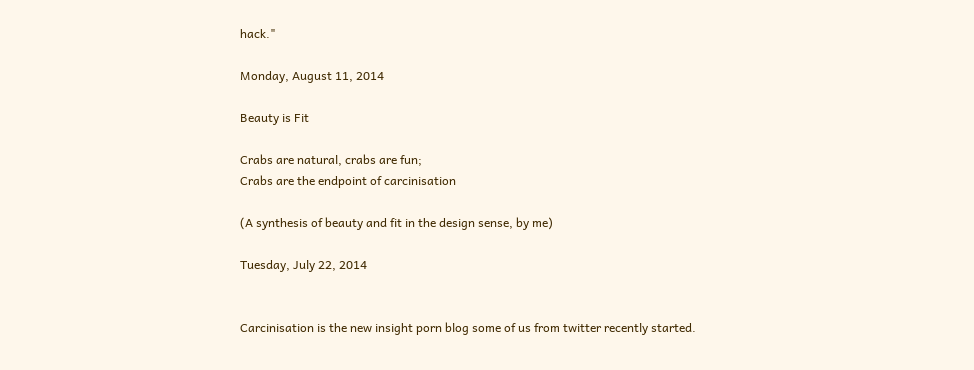hack."

Monday, August 11, 2014

Beauty is Fit

Crabs are natural, crabs are fun;
Crabs are the endpoint of carcinisation

(A synthesis of beauty and fit in the design sense, by me)

Tuesday, July 22, 2014


Carcinisation is the new insight porn blog some of us from twitter recently started.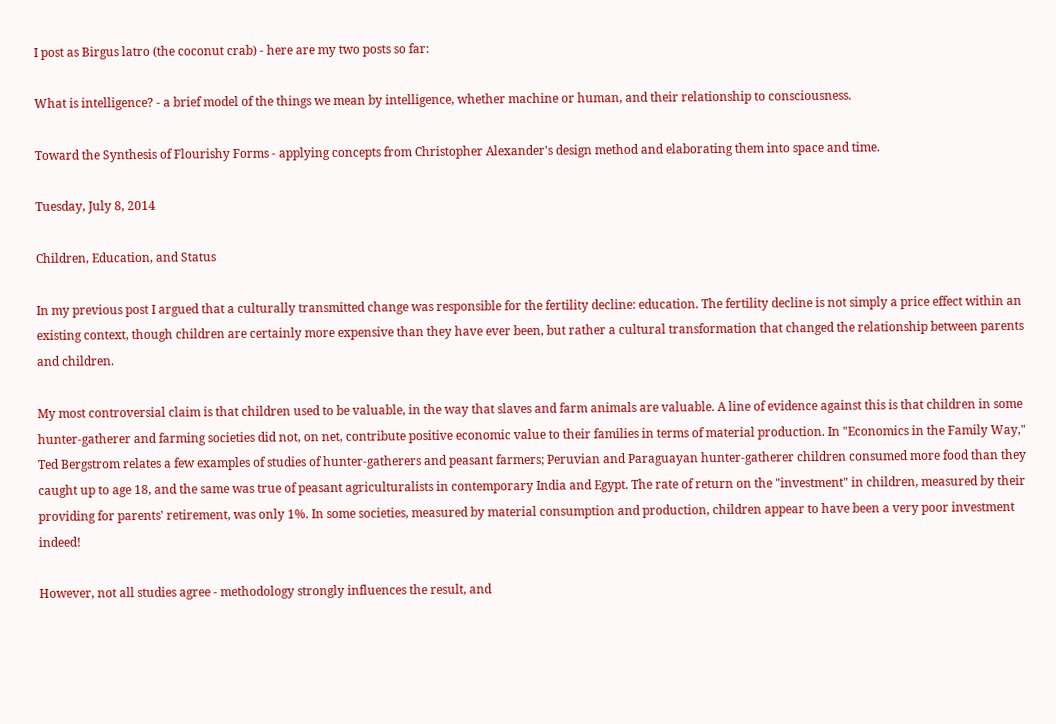I post as Birgus latro (the coconut crab) - here are my two posts so far:

What is intelligence? - a brief model of the things we mean by intelligence, whether machine or human, and their relationship to consciousness.

Toward the Synthesis of Flourishy Forms - applying concepts from Christopher Alexander's design method and elaborating them into space and time.

Tuesday, July 8, 2014

Children, Education, and Status

In my previous post I argued that a culturally transmitted change was responsible for the fertility decline: education. The fertility decline is not simply a price effect within an existing context, though children are certainly more expensive than they have ever been, but rather a cultural transformation that changed the relationship between parents and children.

My most controversial claim is that children used to be valuable, in the way that slaves and farm animals are valuable. A line of evidence against this is that children in some hunter-gatherer and farming societies did not, on net, contribute positive economic value to their families in terms of material production. In "Economics in the Family Way," Ted Bergstrom relates a few examples of studies of hunter-gatherers and peasant farmers; Peruvian and Paraguayan hunter-gatherer children consumed more food than they caught up to age 18, and the same was true of peasant agriculturalists in contemporary India and Egypt. The rate of return on the "investment" in children, measured by their providing for parents' retirement, was only 1%. In some societies, measured by material consumption and production, children appear to have been a very poor investment indeed!

However, not all studies agree - methodology strongly influences the result, and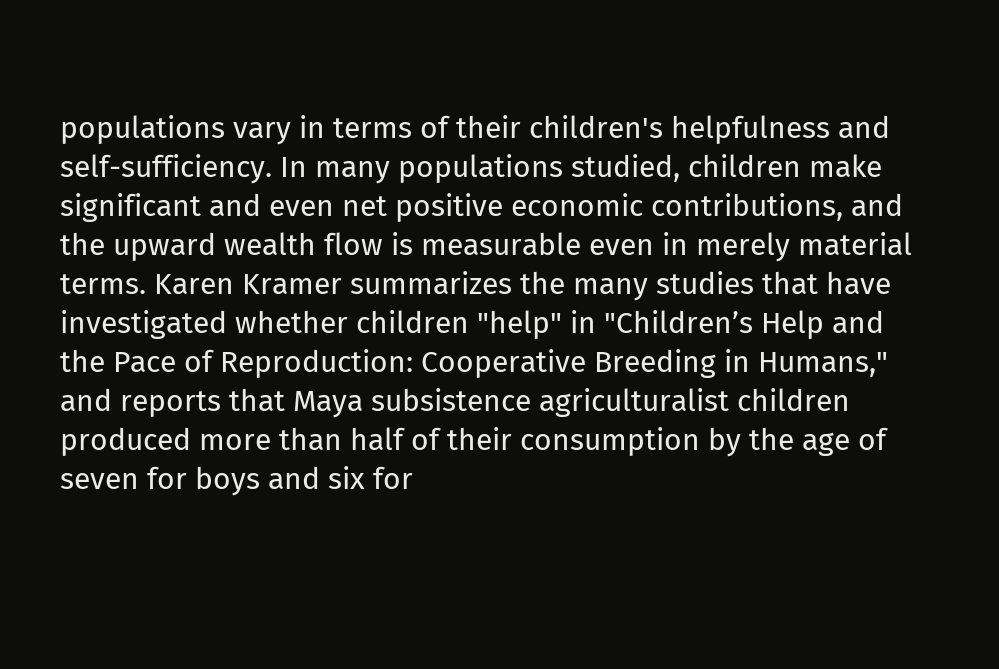populations vary in terms of their children's helpfulness and self-sufficiency. In many populations studied, children make significant and even net positive economic contributions, and the upward wealth flow is measurable even in merely material terms. Karen Kramer summarizes the many studies that have investigated whether children "help" in "Children’s Help and the Pace of Reproduction: Cooperative Breeding in Humans," and reports that Maya subsistence agriculturalist children produced more than half of their consumption by the age of seven for boys and six for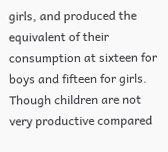girls, and produced the equivalent of their consumption at sixteen for boys and fifteen for girls. Though children are not very productive compared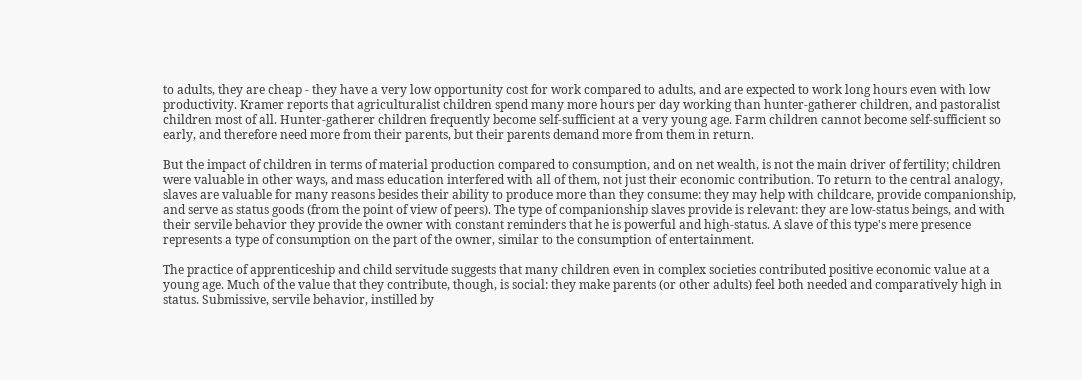to adults, they are cheap - they have a very low opportunity cost for work compared to adults, and are expected to work long hours even with low productivity. Kramer reports that agriculturalist children spend many more hours per day working than hunter-gatherer children, and pastoralist children most of all. Hunter-gatherer children frequently become self-sufficient at a very young age. Farm children cannot become self-sufficient so early, and therefore need more from their parents, but their parents demand more from them in return.

But the impact of children in terms of material production compared to consumption, and on net wealth, is not the main driver of fertility; children were valuable in other ways, and mass education interfered with all of them, not just their economic contribution. To return to the central analogy, slaves are valuable for many reasons besides their ability to produce more than they consume: they may help with childcare, provide companionship, and serve as status goods (from the point of view of peers). The type of companionship slaves provide is relevant: they are low-status beings, and with their servile behavior they provide the owner with constant reminders that he is powerful and high-status. A slave of this type's mere presence represents a type of consumption on the part of the owner, similar to the consumption of entertainment.

The practice of apprenticeship and child servitude suggests that many children even in complex societies contributed positive economic value at a young age. Much of the value that they contribute, though, is social: they make parents (or other adults) feel both needed and comparatively high in status. Submissive, servile behavior, instilled by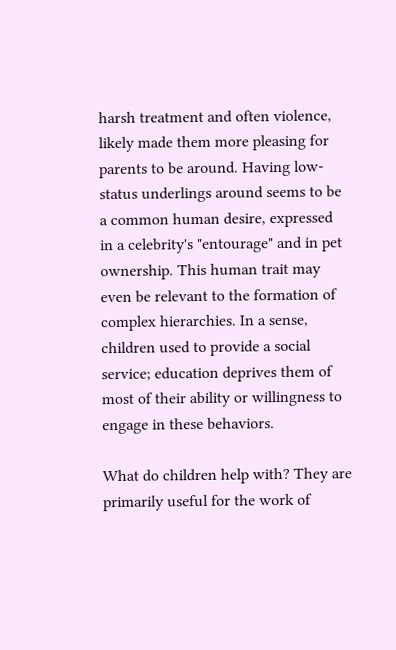harsh treatment and often violence, likely made them more pleasing for parents to be around. Having low-status underlings around seems to be a common human desire, expressed in a celebrity's "entourage" and in pet ownership. This human trait may even be relevant to the formation of complex hierarchies. In a sense, children used to provide a social service; education deprives them of most of their ability or willingness to engage in these behaviors.

What do children help with? They are primarily useful for the work of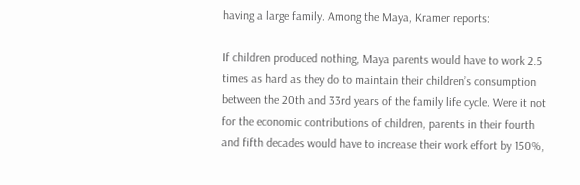having a large family. Among the Maya, Kramer reports:

If children produced nothing, Maya parents would have to work 2.5 times as hard as they do to maintain their children’s consumption between the 20th and 33rd years of the family life cycle. Were it not for the economic contributions of children, parents in their fourth and fifth decades would have to increase their work effort by 150%,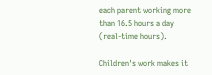each parent working more than 16.5 hours a day (real-time hours).

Children's work makes it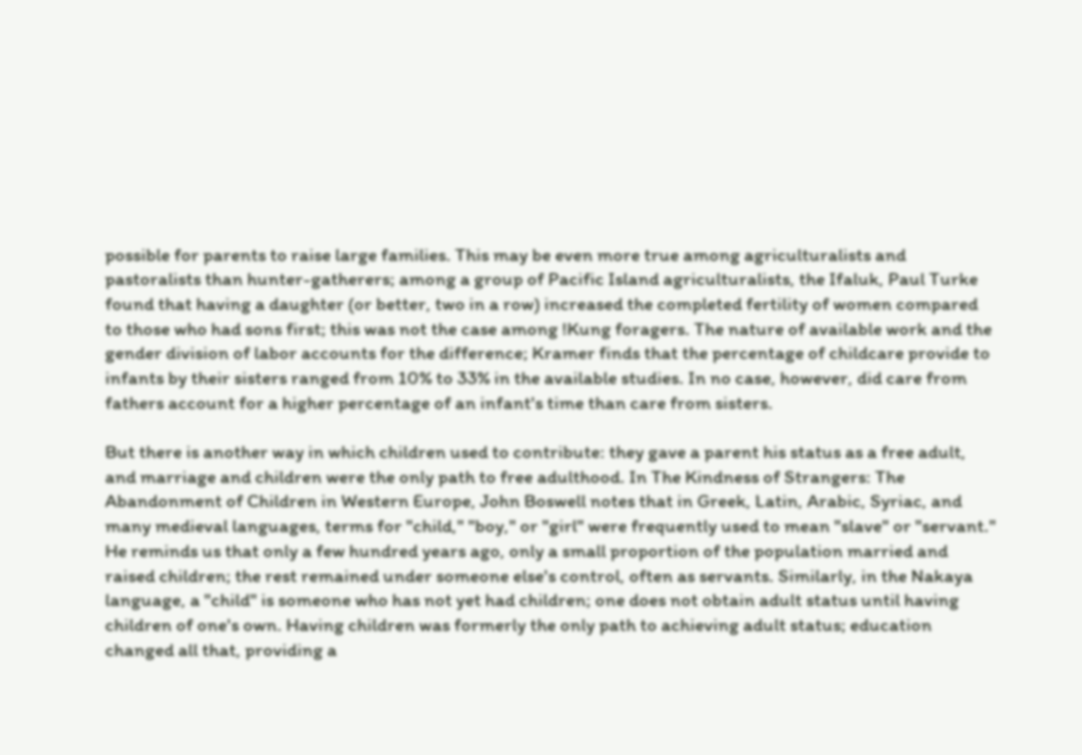possible for parents to raise large families. This may be even more true among agriculturalists and pastoralists than hunter-gatherers; among a group of Pacific Island agriculturalists, the Ifaluk, Paul Turke found that having a daughter (or better, two in a row) increased the completed fertility of women compared to those who had sons first; this was not the case among !Kung foragers. The nature of available work and the gender division of labor accounts for the difference; Kramer finds that the percentage of childcare provide to infants by their sisters ranged from 10% to 33% in the available studies. In no case, however, did care from fathers account for a higher percentage of an infant's time than care from sisters.

But there is another way in which children used to contribute: they gave a parent his status as a free adult, and marriage and children were the only path to free adulthood. In The Kindness of Strangers: The Abandonment of Children in Western Europe, John Boswell notes that in Greek, Latin, Arabic, Syriac, and many medieval languages, terms for "child," "boy," or "girl" were frequently used to mean "slave" or "servant." He reminds us that only a few hundred years ago, only a small proportion of the population married and raised children; the rest remained under someone else's control, often as servants. Similarly, in the Nakaya language, a "child" is someone who has not yet had children; one does not obtain adult status until having children of one's own. Having children was formerly the only path to achieving adult status; education changed all that, providing a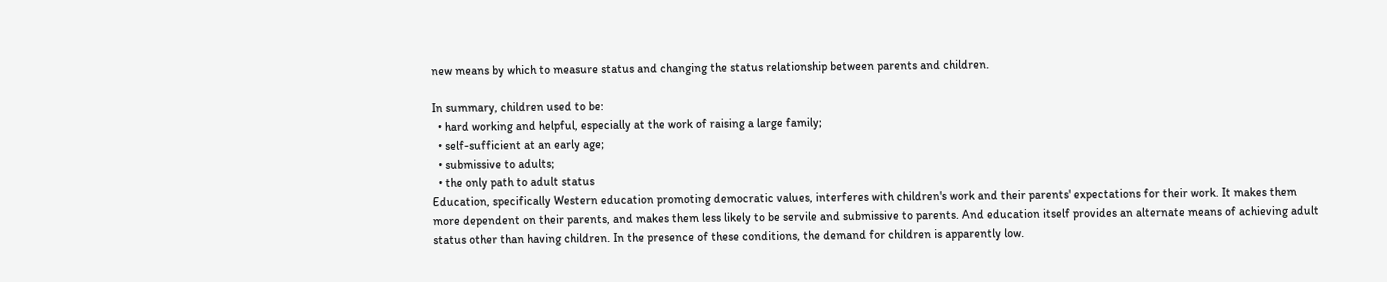new means by which to measure status and changing the status relationship between parents and children.

In summary, children used to be:
  • hard working and helpful, especially at the work of raising a large family;
  • self-sufficient at an early age;
  • submissive to adults;
  • the only path to adult status
Education, specifically Western education promoting democratic values, interferes with children's work and their parents' expectations for their work. It makes them more dependent on their parents, and makes them less likely to be servile and submissive to parents. And education itself provides an alternate means of achieving adult status other than having children. In the presence of these conditions, the demand for children is apparently low.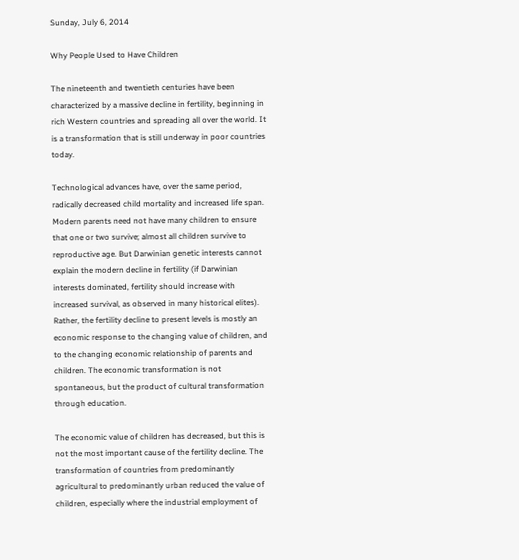Sunday, July 6, 2014

Why People Used to Have Children

The nineteenth and twentieth centuries have been characterized by a massive decline in fertility, beginning in rich Western countries and spreading all over the world. It is a transformation that is still underway in poor countries today.

Technological advances have, over the same period, radically decreased child mortality and increased life span. Modern parents need not have many children to ensure that one or two survive; almost all children survive to reproductive age. But Darwinian genetic interests cannot explain the modern decline in fertility (if Darwinian interests dominated, fertility should increase with increased survival, as observed in many historical elites). Rather, the fertility decline to present levels is mostly an economic response to the changing value of children, and to the changing economic relationship of parents and children. The economic transformation is not spontaneous, but the product of cultural transformation through education.

The economic value of children has decreased, but this is not the most important cause of the fertility decline. The transformation of countries from predominantly agricultural to predominantly urban reduced the value of children, especially where the industrial employment of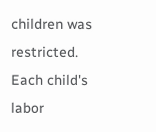children was restricted. Each child's labor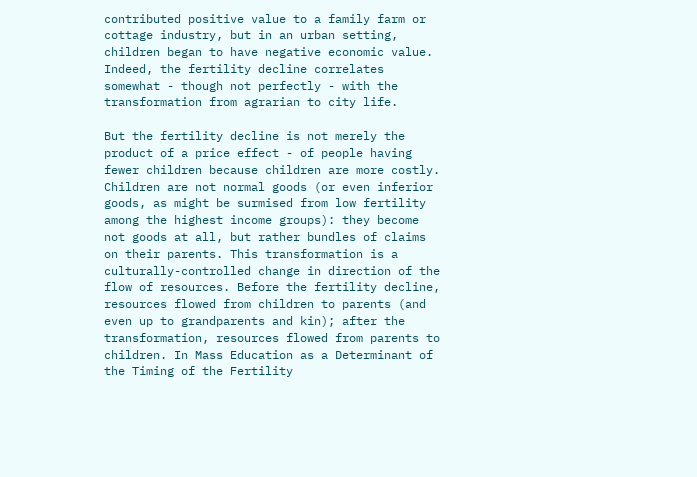contributed positive value to a family farm or cottage industry, but in an urban setting, children began to have negative economic value. Indeed, the fertility decline correlates somewhat - though not perfectly - with the transformation from agrarian to city life.

But the fertility decline is not merely the product of a price effect - of people having fewer children because children are more costly. Children are not normal goods (or even inferior goods, as might be surmised from low fertility among the highest income groups): they become not goods at all, but rather bundles of claims on their parents. This transformation is a culturally-controlled change in direction of the flow of resources. Before the fertility decline, resources flowed from children to parents (and even up to grandparents and kin); after the transformation, resources flowed from parents to children. In Mass Education as a Determinant of the Timing of the Fertility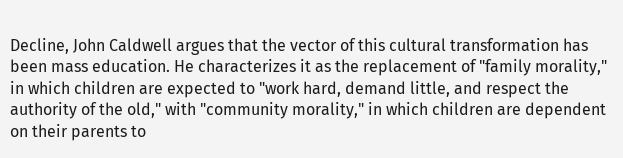Decline, John Caldwell argues that the vector of this cultural transformation has been mass education. He characterizes it as the replacement of "family morality," in which children are expected to "work hard, demand little, and respect the authority of the old," with "community morality," in which children are dependent on their parents to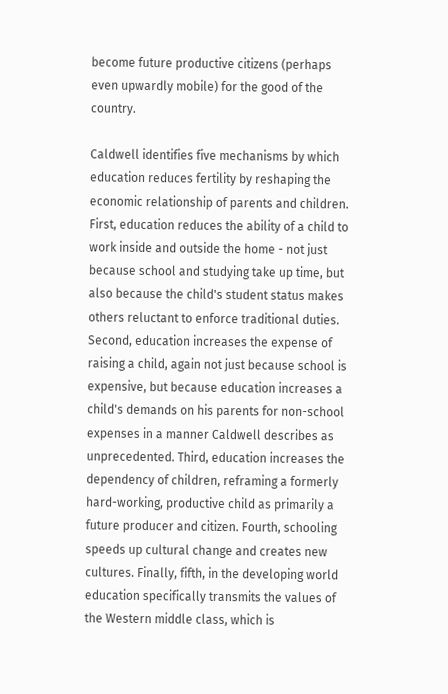become future productive citizens (perhaps even upwardly mobile) for the good of the country.

Caldwell identifies five mechanisms by which education reduces fertility by reshaping the economic relationship of parents and children. First, education reduces the ability of a child to work inside and outside the home - not just because school and studying take up time, but also because the child's student status makes others reluctant to enforce traditional duties. Second, education increases the expense of raising a child, again not just because school is expensive, but because education increases a child's demands on his parents for non-school expenses in a manner Caldwell describes as unprecedented. Third, education increases the dependency of children, reframing a formerly hard-working, productive child as primarily a future producer and citizen. Fourth, schooling speeds up cultural change and creates new cultures. Finally, fifth, in the developing world education specifically transmits the values of the Western middle class, which is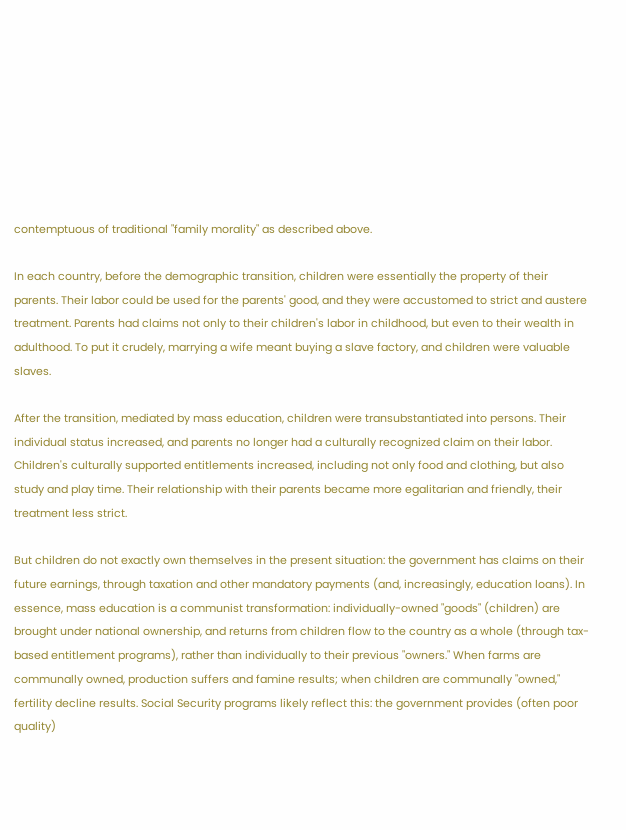contemptuous of traditional "family morality" as described above.

In each country, before the demographic transition, children were essentially the property of their parents. Their labor could be used for the parents' good, and they were accustomed to strict and austere treatment. Parents had claims not only to their children's labor in childhood, but even to their wealth in adulthood. To put it crudely, marrying a wife meant buying a slave factory, and children were valuable slaves.

After the transition, mediated by mass education, children were transubstantiated into persons. Their individual status increased, and parents no longer had a culturally recognized claim on their labor. Children's culturally supported entitlements increased, including not only food and clothing, but also study and play time. Their relationship with their parents became more egalitarian and friendly, their treatment less strict.

But children do not exactly own themselves in the present situation: the government has claims on their future earnings, through taxation and other mandatory payments (and, increasingly, education loans). In essence, mass education is a communist transformation: individually-owned "goods" (children) are brought under national ownership, and returns from children flow to the country as a whole (through tax-based entitlement programs), rather than individually to their previous "owners." When farms are communally owned, production suffers and famine results; when children are communally "owned," fertility decline results. Social Security programs likely reflect this: the government provides (often poor quality)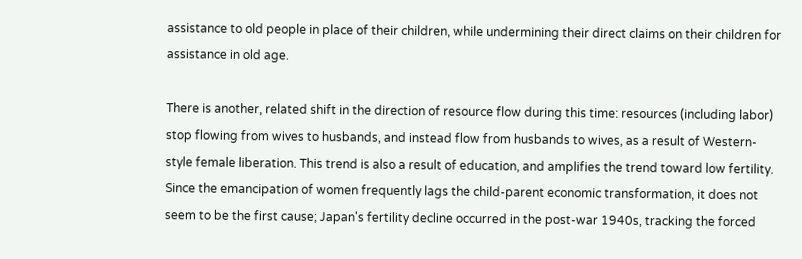assistance to old people in place of their children, while undermining their direct claims on their children for assistance in old age.

There is another, related shift in the direction of resource flow during this time: resources (including labor) stop flowing from wives to husbands, and instead flow from husbands to wives, as a result of Western-style female liberation. This trend is also a result of education, and amplifies the trend toward low fertility. Since the emancipation of women frequently lags the child-parent economic transformation, it does not seem to be the first cause; Japan's fertility decline occurred in the post-war 1940s, tracking the forced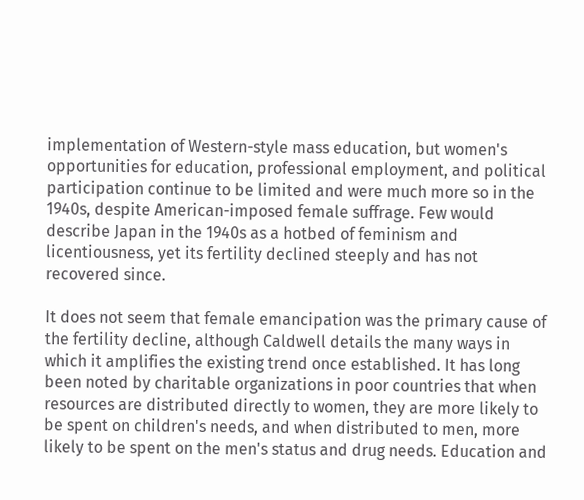implementation of Western-style mass education, but women's opportunities for education, professional employment, and political participation continue to be limited and were much more so in the 1940s, despite American-imposed female suffrage. Few would describe Japan in the 1940s as a hotbed of feminism and licentiousness, yet its fertility declined steeply and has not recovered since.

It does not seem that female emancipation was the primary cause of the fertility decline, although Caldwell details the many ways in which it amplifies the existing trend once established. It has long been noted by charitable organizations in poor countries that when resources are distributed directly to women, they are more likely to be spent on children's needs, and when distributed to men, more likely to be spent on the men's status and drug needs. Education and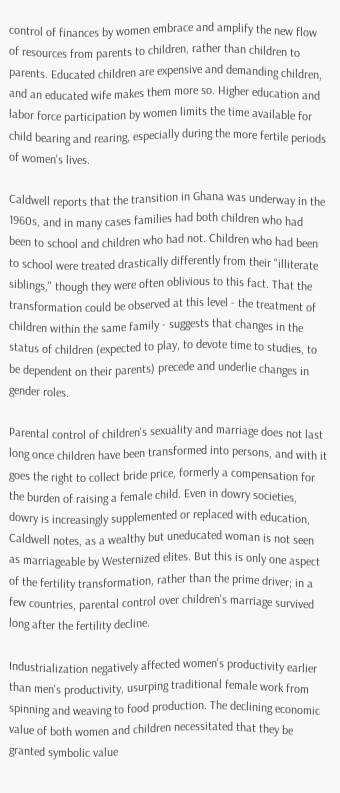control of finances by women embrace and amplify the new flow of resources from parents to children, rather than children to parents. Educated children are expensive and demanding children, and an educated wife makes them more so. Higher education and labor force participation by women limits the time available for child bearing and rearing, especially during the more fertile periods of women's lives.

Caldwell reports that the transition in Ghana was underway in the 1960s, and in many cases families had both children who had been to school and children who had not. Children who had been to school were treated drastically differently from their "illiterate siblings," though they were often oblivious to this fact. That the transformation could be observed at this level - the treatment of children within the same family - suggests that changes in the status of children (expected to play, to devote time to studies, to be dependent on their parents) precede and underlie changes in gender roles.

Parental control of children's sexuality and marriage does not last long once children have been transformed into persons, and with it goes the right to collect bride price, formerly a compensation for the burden of raising a female child. Even in dowry societies, dowry is increasingly supplemented or replaced with education, Caldwell notes, as a wealthy but uneducated woman is not seen as marriageable by Westernized elites. But this is only one aspect of the fertility transformation, rather than the prime driver; in a few countries, parental control over children's marriage survived long after the fertility decline.

Industrialization negatively affected women's productivity earlier than men's productivity, usurping traditional female work from spinning and weaving to food production. The declining economic value of both women and children necessitated that they be granted symbolic value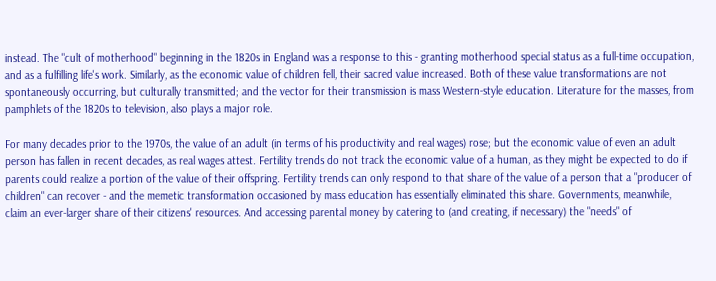instead. The "cult of motherhood" beginning in the 1820s in England was a response to this - granting motherhood special status as a full-time occupation, and as a fulfilling life's work. Similarly, as the economic value of children fell, their sacred value increased. Both of these value transformations are not spontaneously occurring, but culturally transmitted; and the vector for their transmission is mass Western-style education. Literature for the masses, from pamphlets of the 1820s to television, also plays a major role.

For many decades prior to the 1970s, the value of an adult (in terms of his productivity and real wages) rose; but the economic value of even an adult person has fallen in recent decades, as real wages attest. Fertility trends do not track the economic value of a human, as they might be expected to do if parents could realize a portion of the value of their offspring. Fertility trends can only respond to that share of the value of a person that a "producer of children" can recover - and the memetic transformation occasioned by mass education has essentially eliminated this share. Governments, meanwhile, claim an ever-larger share of their citizens' resources. And accessing parental money by catering to (and creating, if necessary) the "needs" of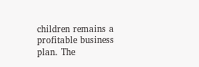children remains a profitable business plan. The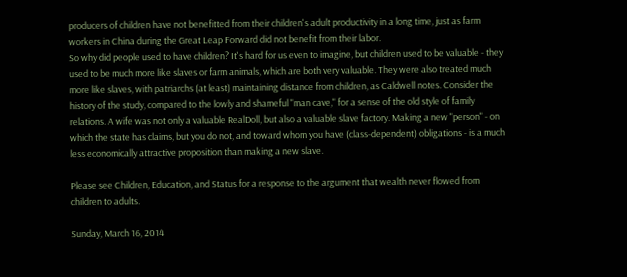producers of children have not benefitted from their children's adult productivity in a long time, just as farm workers in China during the Great Leap Forward did not benefit from their labor.
So why did people used to have children? It's hard for us even to imagine, but children used to be valuable - they used to be much more like slaves or farm animals, which are both very valuable. They were also treated much more like slaves, with patriarchs (at least) maintaining distance from children, as Caldwell notes. Consider the history of the study, compared to the lowly and shameful "man cave," for a sense of the old style of family relations. A wife was not only a valuable RealDoll, but also a valuable slave factory. Making a new "person" - on which the state has claims, but you do not, and toward whom you have (class-dependent) obligations - is a much less economically attractive proposition than making a new slave.

Please see Children, Education, and Status for a response to the argument that wealth never flowed from children to adults.

Sunday, March 16, 2014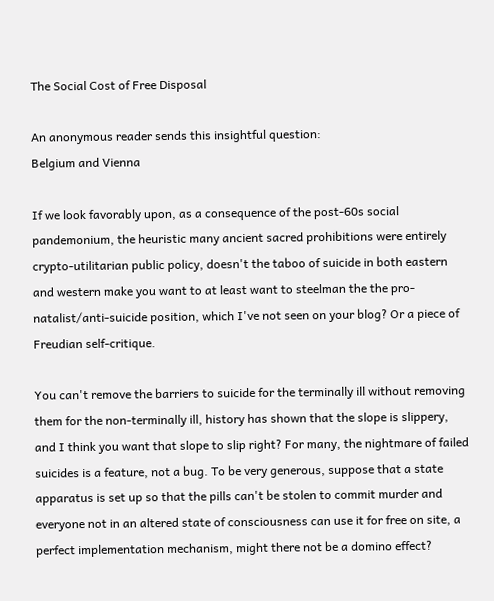The Social Cost of Free Disposal

An anonymous reader sends this insightful question:
Belgium and Vienna

If we look favorably upon, as a consequence of the post-60s social pandemonium, the heuristic many ancient sacred prohibitions were entirely crypto-utilitarian public policy, doesn't the taboo of suicide in both eastern and western make you want to at least want to steelman the the pro-natalist/anti-suicide position, which I've not seen on your blog? Or a piece of Freudian self-critique.

You can't remove the barriers to suicide for the terminally ill without removing them for the non-terminally ill, history has shown that the slope is slippery, and I think you want that slope to slip right? For many, the nightmare of failed suicides is a feature, not a bug. To be very generous, suppose that a state apparatus is set up so that the pills can't be stolen to commit murder and everyone not in an altered state of consciousness can use it for free on site, a perfect implementation mechanism, might there not be a domino effect?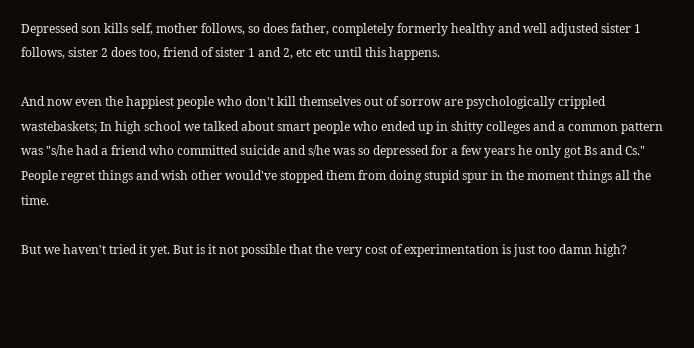Depressed son kills self, mother follows, so does father, completely formerly healthy and well adjusted sister 1 follows, sister 2 does too, friend of sister 1 and 2, etc etc until this happens.

And now even the happiest people who don't kill themselves out of sorrow are psychologically crippled wastebaskets; In high school we talked about smart people who ended up in shitty colleges and a common pattern was "s/he had a friend who committed suicide and s/he was so depressed for a few years he only got Bs and Cs." People regret things and wish other would've stopped them from doing stupid spur in the moment things all the time.

But we haven't tried it yet. But is it not possible that the very cost of experimentation is just too damn high?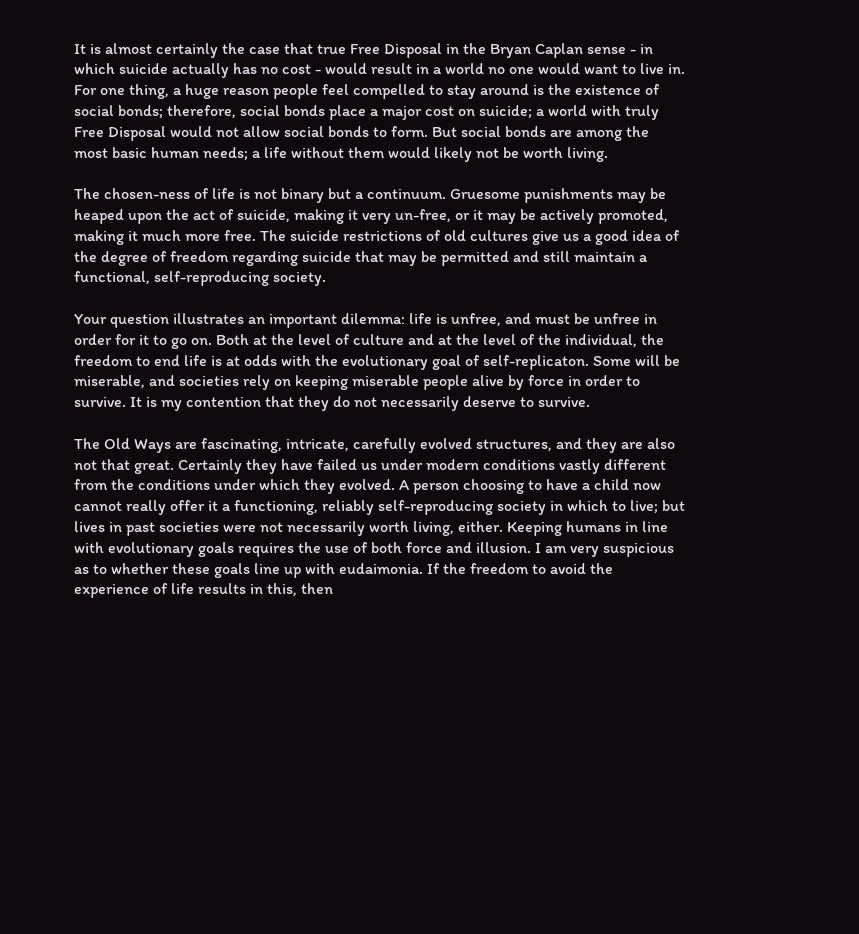It is almost certainly the case that true Free Disposal in the Bryan Caplan sense - in which suicide actually has no cost - would result in a world no one would want to live in. For one thing, a huge reason people feel compelled to stay around is the existence of social bonds; therefore, social bonds place a major cost on suicide; a world with truly Free Disposal would not allow social bonds to form. But social bonds are among the most basic human needs; a life without them would likely not be worth living.

The chosen-ness of life is not binary but a continuum. Gruesome punishments may be heaped upon the act of suicide, making it very un-free, or it may be actively promoted, making it much more free. The suicide restrictions of old cultures give us a good idea of the degree of freedom regarding suicide that may be permitted and still maintain a functional, self-reproducing society.

Your question illustrates an important dilemma: life is unfree, and must be unfree in order for it to go on. Both at the level of culture and at the level of the individual, the freedom to end life is at odds with the evolutionary goal of self-replicaton. Some will be miserable, and societies rely on keeping miserable people alive by force in order to survive. It is my contention that they do not necessarily deserve to survive.

The Old Ways are fascinating, intricate, carefully evolved structures, and they are also not that great. Certainly they have failed us under modern conditions vastly different from the conditions under which they evolved. A person choosing to have a child now cannot really offer it a functioning, reliably self-reproducing society in which to live; but lives in past societies were not necessarily worth living, either. Keeping humans in line with evolutionary goals requires the use of both force and illusion. I am very suspicious as to whether these goals line up with eudaimonia. If the freedom to avoid the experience of life results in this, then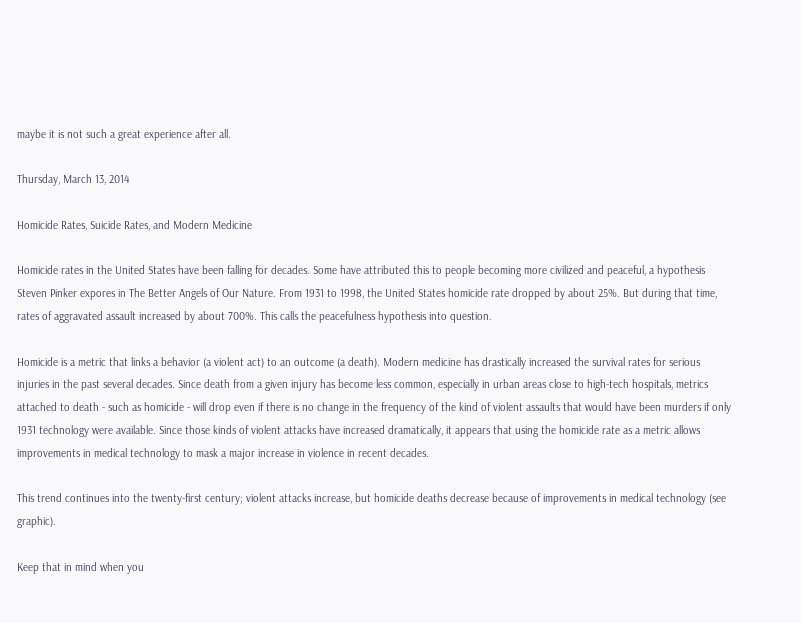maybe it is not such a great experience after all.

Thursday, March 13, 2014

Homicide Rates, Suicide Rates, and Modern Medicine

Homicide rates in the United States have been falling for decades. Some have attributed this to people becoming more civilized and peaceful, a hypothesis Steven Pinker expores in The Better Angels of Our Nature. From 1931 to 1998, the United States homicide rate dropped by about 25%. But during that time, rates of aggravated assault increased by about 700%. This calls the peacefulness hypothesis into question.

Homicide is a metric that links a behavior (a violent act) to an outcome (a death). Modern medicine has drastically increased the survival rates for serious injuries in the past several decades. Since death from a given injury has become less common, especially in urban areas close to high-tech hospitals, metrics attached to death - such as homicide - will drop even if there is no change in the frequency of the kind of violent assaults that would have been murders if only 1931 technology were available. Since those kinds of violent attacks have increased dramatically, it appears that using the homicide rate as a metric allows improvements in medical technology to mask a major increase in violence in recent decades.

This trend continues into the twenty-first century; violent attacks increase, but homicide deaths decrease because of improvements in medical technology (see graphic).

Keep that in mind when you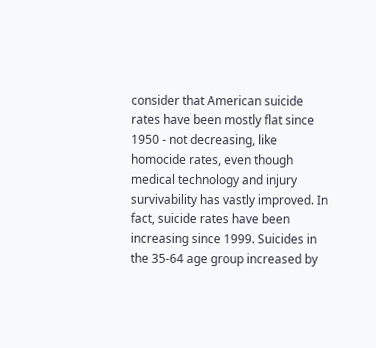consider that American suicide rates have been mostly flat since 1950 - not decreasing, like homocide rates, even though medical technology and injury survivability has vastly improved. In fact, suicide rates have been increasing since 1999. Suicides in the 35-64 age group increased by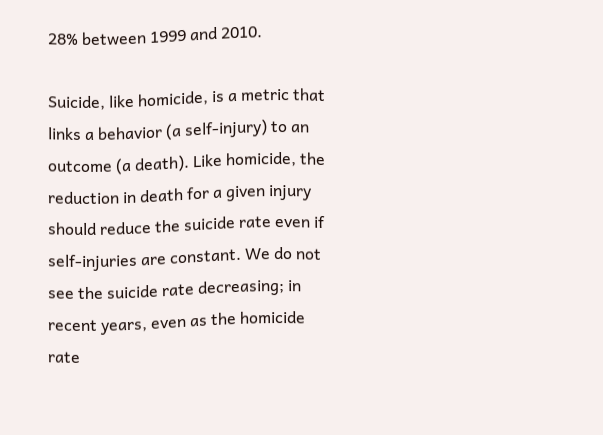28% between 1999 and 2010.

Suicide, like homicide, is a metric that links a behavior (a self-injury) to an outcome (a death). Like homicide, the reduction in death for a given injury should reduce the suicide rate even if self-injuries are constant. We do not see the suicide rate decreasing; in recent years, even as the homicide rate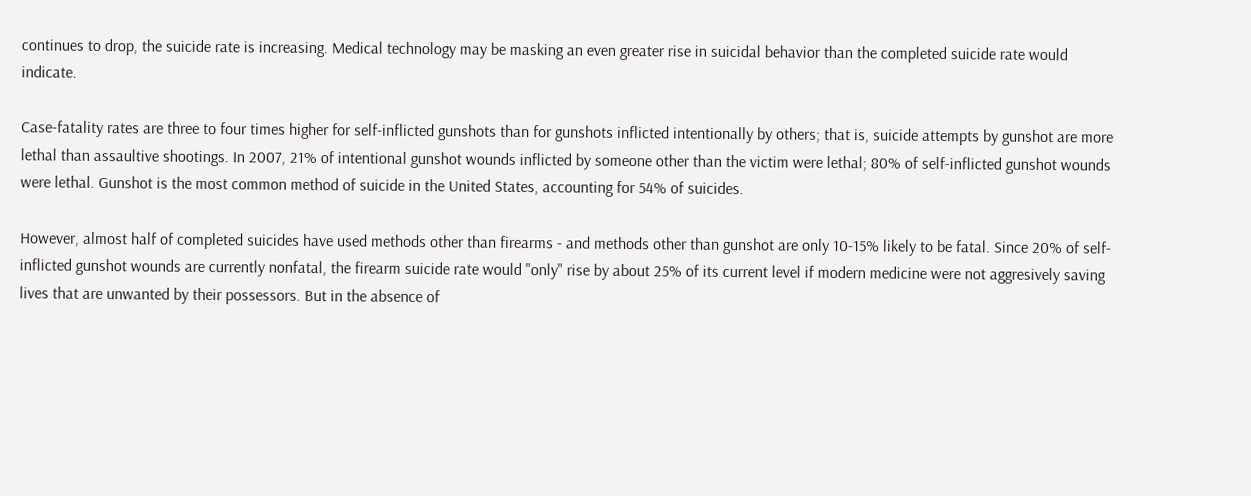continues to drop, the suicide rate is increasing. Medical technology may be masking an even greater rise in suicidal behavior than the completed suicide rate would indicate.

Case-fatality rates are three to four times higher for self-inflicted gunshots than for gunshots inflicted intentionally by others; that is, suicide attempts by gunshot are more lethal than assaultive shootings. In 2007, 21% of intentional gunshot wounds inflicted by someone other than the victim were lethal; 80% of self-inflicted gunshot wounds were lethal. Gunshot is the most common method of suicide in the United States, accounting for 54% of suicides.

However, almost half of completed suicides have used methods other than firearms - and methods other than gunshot are only 10-15% likely to be fatal. Since 20% of self-inflicted gunshot wounds are currently nonfatal, the firearm suicide rate would "only" rise by about 25% of its current level if modern medicine were not aggresively saving lives that are unwanted by their possessors. But in the absence of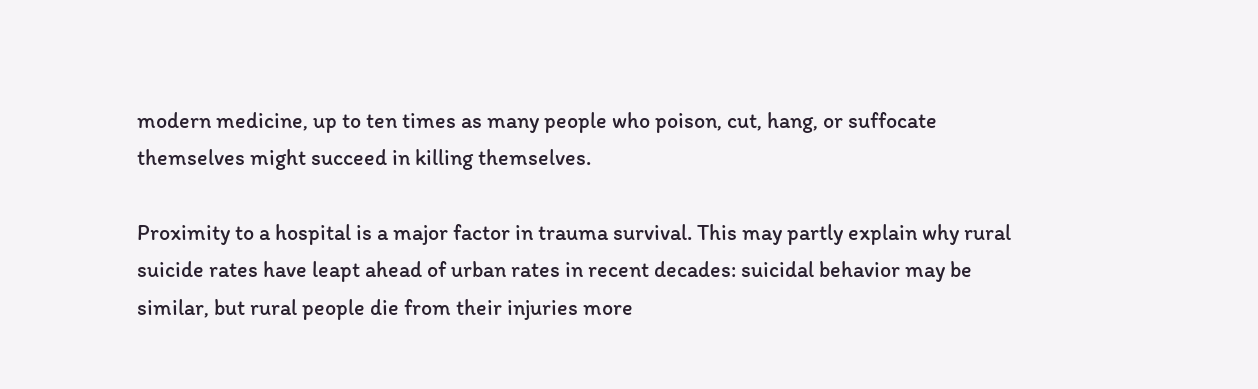modern medicine, up to ten times as many people who poison, cut, hang, or suffocate themselves might succeed in killing themselves.

Proximity to a hospital is a major factor in trauma survival. This may partly explain why rural suicide rates have leapt ahead of urban rates in recent decades: suicidal behavior may be similar, but rural people die from their injuries more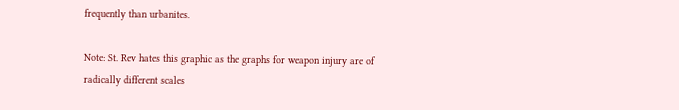frequently than urbanites.

Note: St. Rev hates this graphic as the graphs for weapon injury are of radically different scales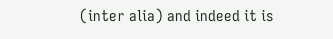(inter alia) and indeed it is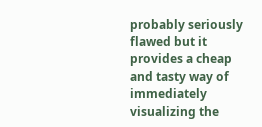probably seriously flawed but it provides a cheap and tasty way of immediately visualizing the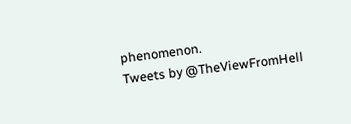phenomenon.
Tweets by @TheViewFromHell